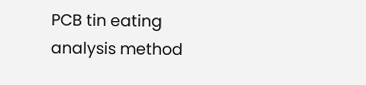PCB tin eating analysis method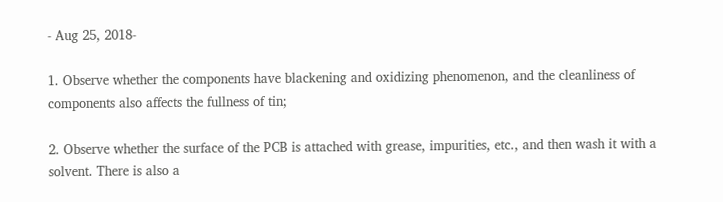- Aug 25, 2018-

1. Observe whether the components have blackening and oxidizing phenomenon, and the cleanliness of components also affects the fullness of tin;

2. Observe whether the surface of the PCB is attached with grease, impurities, etc., and then wash it with a solvent. There is also a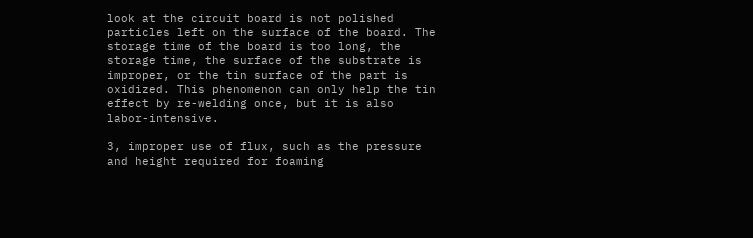look at the circuit board is not polished particles left on the surface of the board. The storage time of the board is too long, the storage time, the surface of the substrate is improper, or the tin surface of the part is oxidized. This phenomenon can only help the tin effect by re-welding once, but it is also labor-intensive.

3, improper use of flux, such as the pressure and height required for foaming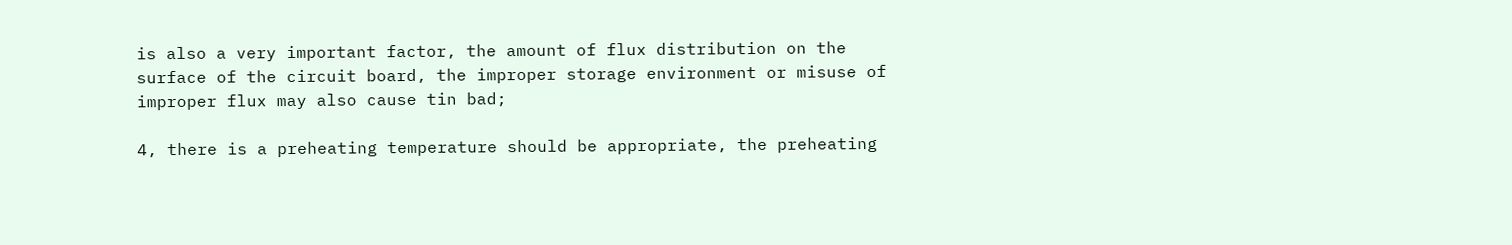is also a very important factor, the amount of flux distribution on the surface of the circuit board, the improper storage environment or misuse of improper flux may also cause tin bad;

4, there is a preheating temperature should be appropriate, the preheating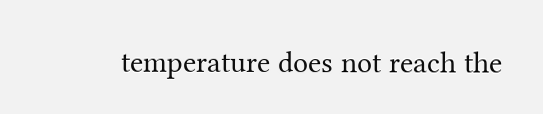temperature does not reach the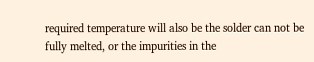required temperature will also be the solder can not be fully melted, or the impurities in the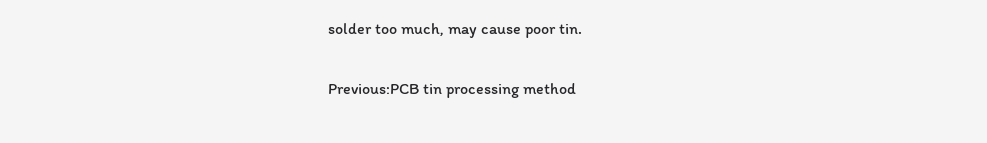solder too much, may cause poor tin.

Previous:PCB tin processing method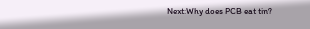Next:Why does PCB eat tin?